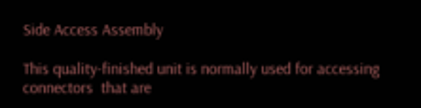Side Access Assembly

This quality-finished unit is normally used for accessing connectors  that are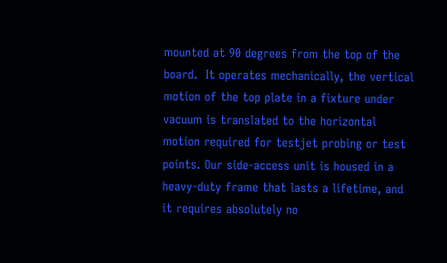mounted at 90 degrees from the top of the board.  It operates mechanically, the vertical motion of the top plate in a fixture under vacuum is translated to the horizontal motion required for testjet probing or test points. Our side-access unit is housed in a heavy-duty frame that lasts a lifetime, and it requires absolutely no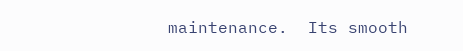maintenance.  Its smooth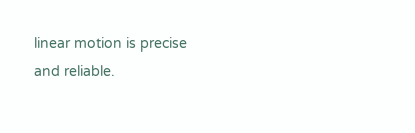linear motion is precise and reliable.